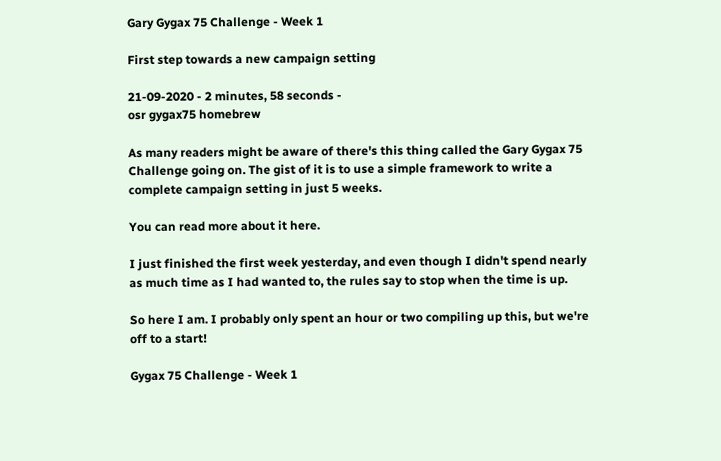Gary Gygax 75 Challenge - Week 1

First step towards a new campaign setting

21-09-2020 - 2 minutes, 58 seconds -
osr gygax75 homebrew

As many readers might be aware of there's this thing called the Gary Gygax 75 Challenge going on. The gist of it is to use a simple framework to write a complete campaign setting in just 5 weeks.

You can read more about it here.

I just finished the first week yesterday, and even though I didn't spend nearly as much time as I had wanted to, the rules say to stop when the time is up.

So here I am. I probably only spent an hour or two compiling up this, but we're off to a start!

Gygax 75 Challenge - Week 1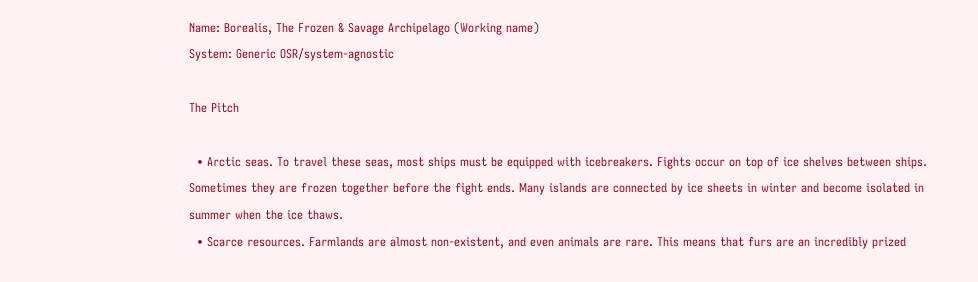Name: Borealis, The Frozen & Savage Archipelago (Working name)
System: Generic OSR/system-agnostic

The Pitch

  • Arctic seas. To travel these seas, most ships must be equipped with icebreakers. Fights occur on top of ice shelves between ships. Sometimes they are frozen together before the fight ends. Many islands are connected by ice sheets in winter and become isolated in summer when the ice thaws.
  • Scarce resources. Farmlands are almost non-existent, and even animals are rare. This means that furs are an incredibly prized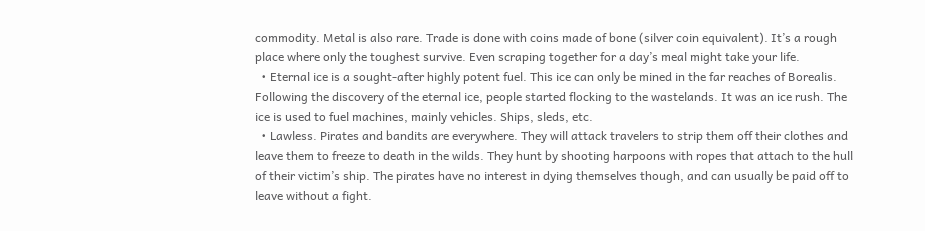commodity. Metal is also rare. Trade is done with coins made of bone (silver coin equivalent). It’s a rough place where only the toughest survive. Even scraping together for a day’s meal might take your life.
  • Eternal ice is a sought-after highly potent fuel. This ice can only be mined in the far reaches of Borealis. Following the discovery of the eternal ice, people started flocking to the wastelands. It was an ice rush. The ice is used to fuel machines, mainly vehicles. Ships, sleds, etc.
  • Lawless. Pirates and bandits are everywhere. They will attack travelers to strip them off their clothes and leave them to freeze to death in the wilds. They hunt by shooting harpoons with ropes that attach to the hull of their victim’s ship. The pirates have no interest in dying themselves though, and can usually be paid off to leave without a fight.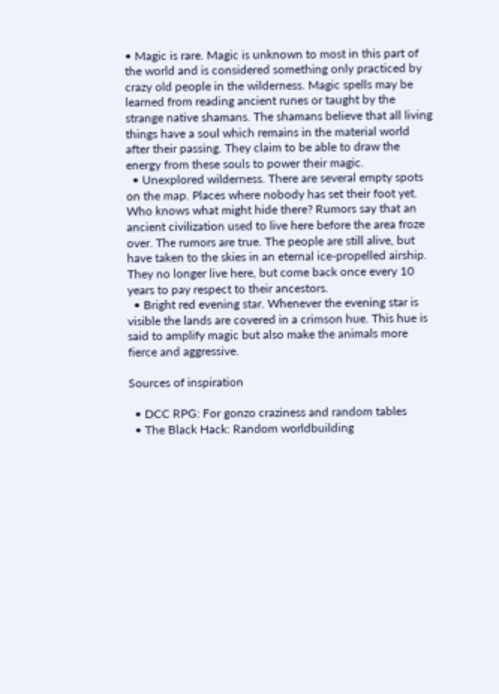• Magic is rare. Magic is unknown to most in this part of the world and is considered something only practiced by crazy old people in the wilderness. Magic spells may be learned from reading ancient runes or taught by the strange native shamans. The shamans believe that all living things have a soul which remains in the material world after their passing. They claim to be able to draw the energy from these souls to power their magic.
  • Unexplored wilderness. There are several empty spots on the map. Places where nobody has set their foot yet. Who knows what might hide there? Rumors say that an ancient civilization used to live here before the area froze over. The rumors are true. The people are still alive, but have taken to the skies in an eternal ice-propelled airship. They no longer live here, but come back once every 10 years to pay respect to their ancestors.
  • Bright red evening star. Whenever the evening star is visible the lands are covered in a crimson hue. This hue is said to amplify magic but also make the animals more fierce and aggressive.

Sources of inspiration

  • DCC RPG: For gonzo craziness and random tables
  • The Black Hack: Random worldbuilding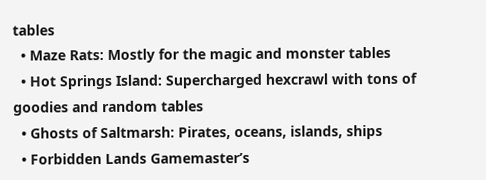tables
  • Maze Rats: Mostly for the magic and monster tables
  • Hot Springs Island: Supercharged hexcrawl with tons of goodies and random tables
  • Ghosts of Saltmarsh: Pirates, oceans, islands, ships
  • Forbidden Lands Gamemaster’s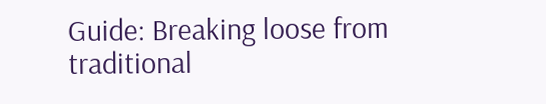Guide: Breaking loose from traditional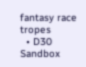fantasy race tropes
  • D30 Sandbox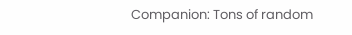Companion: Tons of random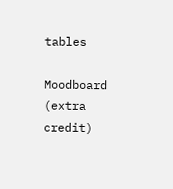tables

Moodboard (extra credit)